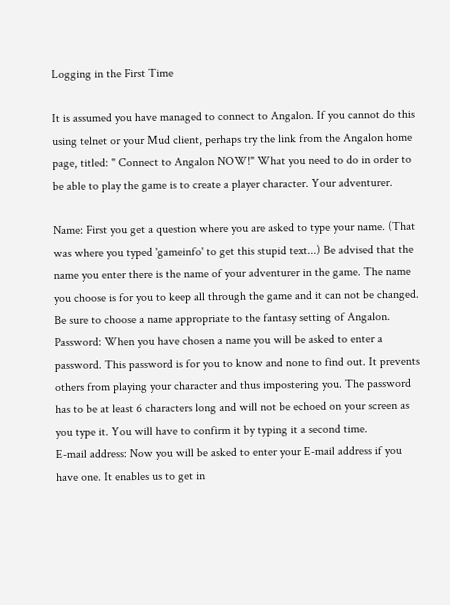Logging in the First Time

It is assumed you have managed to connect to Angalon. If you cannot do this using telnet or your Mud client, perhaps try the link from the Angalon home page, titled: " Connect to Angalon NOW!" What you need to do in order to be able to play the game is to create a player character. Your adventurer.

Name: First you get a question where you are asked to type your name. (That was where you typed 'gameinfo' to get this stupid text...) Be advised that the name you enter there is the name of your adventurer in the game. The name you choose is for you to keep all through the game and it can not be changed. Be sure to choose a name appropriate to the fantasy setting of Angalon.
Password: When you have chosen a name you will be asked to enter a password. This password is for you to know and none to find out. It prevents others from playing your character and thus impostering you. The password has to be at least 6 characters long and will not be echoed on your screen as you type it. You will have to confirm it by typing it a second time.
E-mail address: Now you will be asked to enter your E-mail address if you have one. It enables us to get in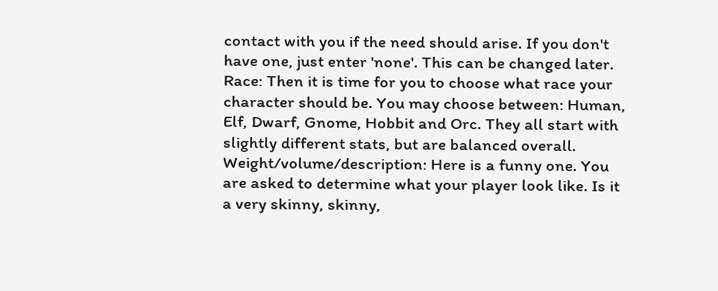contact with you if the need should arise. If you don't have one, just enter 'none'. This can be changed later.
Race: Then it is time for you to choose what race your character should be. You may choose between: Human, Elf, Dwarf, Gnome, Hobbit and Orc. They all start with slightly different stats, but are balanced overall.
Weight/volume/description: Here is a funny one. You are asked to determine what your player look like. Is it a very skinny, skinny,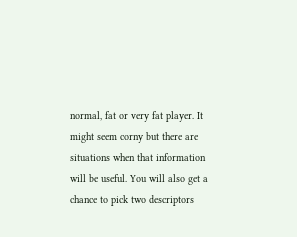normal, fat or very fat player. It might seem corny but there are situations when that information will be useful. You will also get a chance to pick two descriptors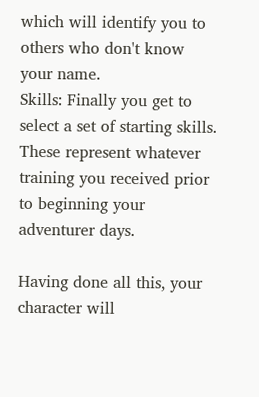which will identify you to others who don't know your name.
Skills: Finally you get to select a set of starting skills. These represent whatever training you received prior to beginning your adventurer days.

Having done all this, your character will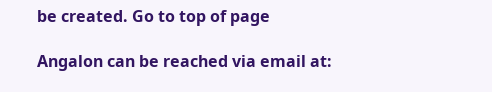be created. Go to top of page

Angalon can be reached via email at: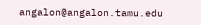angalon@angalon.tamu.edu